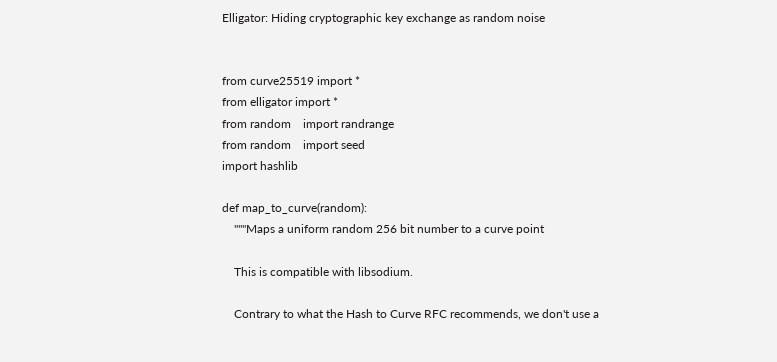Elligator: Hiding cryptographic key exchange as random noise


from curve25519 import *
from elligator import *
from random    import randrange
from random    import seed
import hashlib

def map_to_curve(random):
    """Maps a uniform random 256 bit number to a curve point

    This is compatible with libsodium.

    Contrary to what the Hash to Curve RFC recommends, we don't use a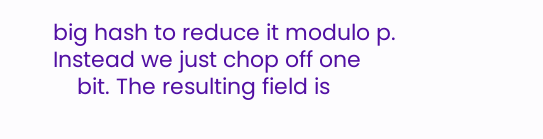big hash to reduce it modulo p.  Instead we just chop off one
    bit. The resulting field is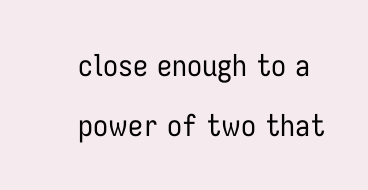close enough to a power of two that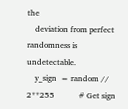the
    deviation from perfect randomness is undetectable.
    y_sign  = random // 2**255            # Get sign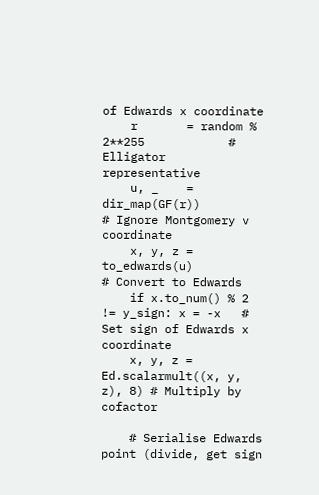of Edwards x coordinate
    r       = random %  2**255            # Elligator representative
    u, _    = dir_map(GF(r))              # Ignore Montgomery v coordinate
    x, y, z = to_edwards(u)               # Convert to Edwards
    if x.to_num() % 2 != y_sign: x = -x   # Set sign of Edwards x coordinate
    x, y, z = Ed.scalarmult((x, y, z), 8) # Multiply by cofactor

    # Serialise Edwards point (divide, get sign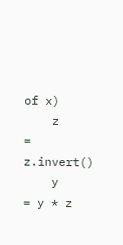of x)
    z       = z.invert()
    y       = y * z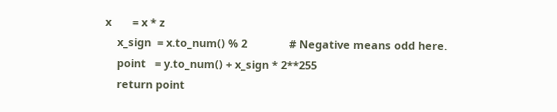x       = x * z
    x_sign  = x.to_num() % 2              # Negative means odd here.
    point   = y.to_num() + x_sign * 2**255
    return point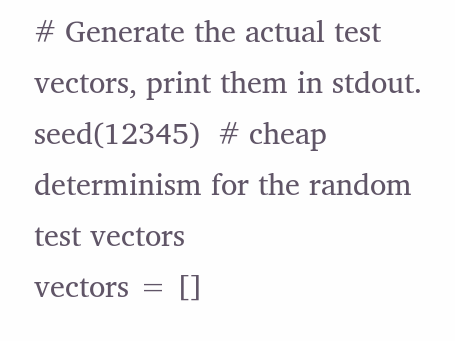# Generate the actual test vectors, print them in stdout.
seed(12345)  # cheap determinism for the random test vectors
vectors = []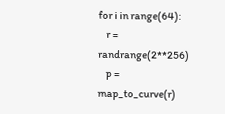for i in range(64):
    r = randrange(2**256)
    p = map_to_curve(r)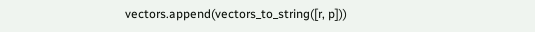vectors.append(vectors_to_string([r, p]))